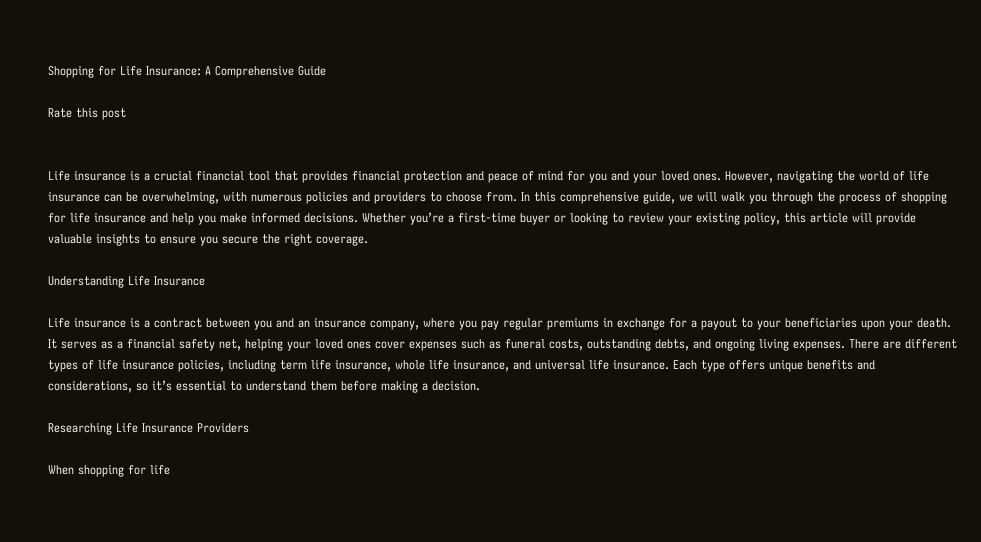Shopping for Life Insurance: A Comprehensive Guide

Rate this post


Life insurance is a crucial financial tool that provides financial protection and peace of mind for you and your loved ones. However, navigating the world of life insurance can be overwhelming, with numerous policies and providers to choose from. In this comprehensive guide, we will walk you through the process of shopping for life insurance and help you make informed decisions. Whether you’re a first-time buyer or looking to review your existing policy, this article will provide valuable insights to ensure you secure the right coverage.

Understanding Life Insurance

Life insurance is a contract between you and an insurance company, where you pay regular premiums in exchange for a payout to your beneficiaries upon your death. It serves as a financial safety net, helping your loved ones cover expenses such as funeral costs, outstanding debts, and ongoing living expenses. There are different types of life insurance policies, including term life insurance, whole life insurance, and universal life insurance. Each type offers unique benefits and considerations, so it’s essential to understand them before making a decision.

Researching Life Insurance Providers

When shopping for life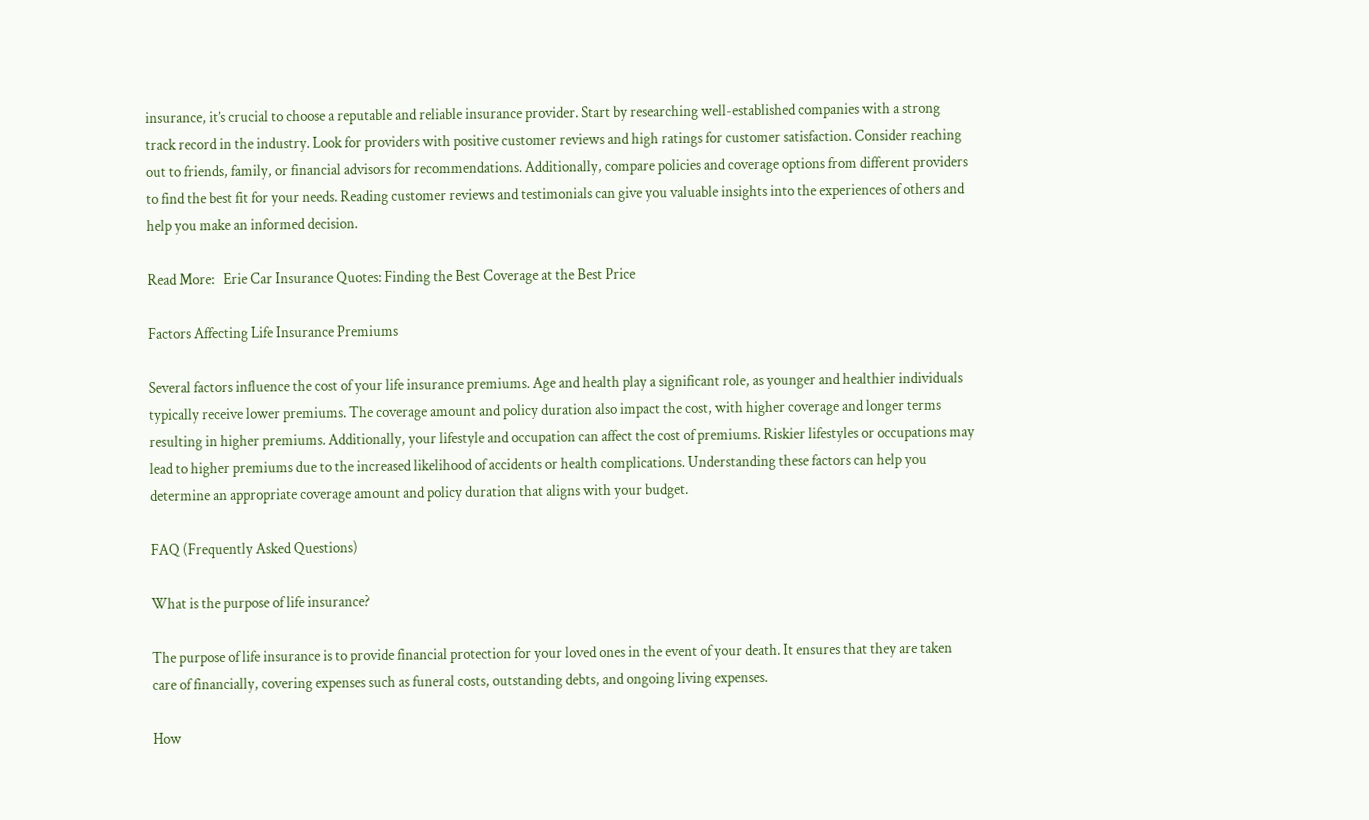insurance, it’s crucial to choose a reputable and reliable insurance provider. Start by researching well-established companies with a strong track record in the industry. Look for providers with positive customer reviews and high ratings for customer satisfaction. Consider reaching out to friends, family, or financial advisors for recommendations. Additionally, compare policies and coverage options from different providers to find the best fit for your needs. Reading customer reviews and testimonials can give you valuable insights into the experiences of others and help you make an informed decision.

Read More:   Erie Car Insurance Quotes: Finding the Best Coverage at the Best Price

Factors Affecting Life Insurance Premiums

Several factors influence the cost of your life insurance premiums. Age and health play a significant role, as younger and healthier individuals typically receive lower premiums. The coverage amount and policy duration also impact the cost, with higher coverage and longer terms resulting in higher premiums. Additionally, your lifestyle and occupation can affect the cost of premiums. Riskier lifestyles or occupations may lead to higher premiums due to the increased likelihood of accidents or health complications. Understanding these factors can help you determine an appropriate coverage amount and policy duration that aligns with your budget.

FAQ (Frequently Asked Questions)

What is the purpose of life insurance?

The purpose of life insurance is to provide financial protection for your loved ones in the event of your death. It ensures that they are taken care of financially, covering expenses such as funeral costs, outstanding debts, and ongoing living expenses.

How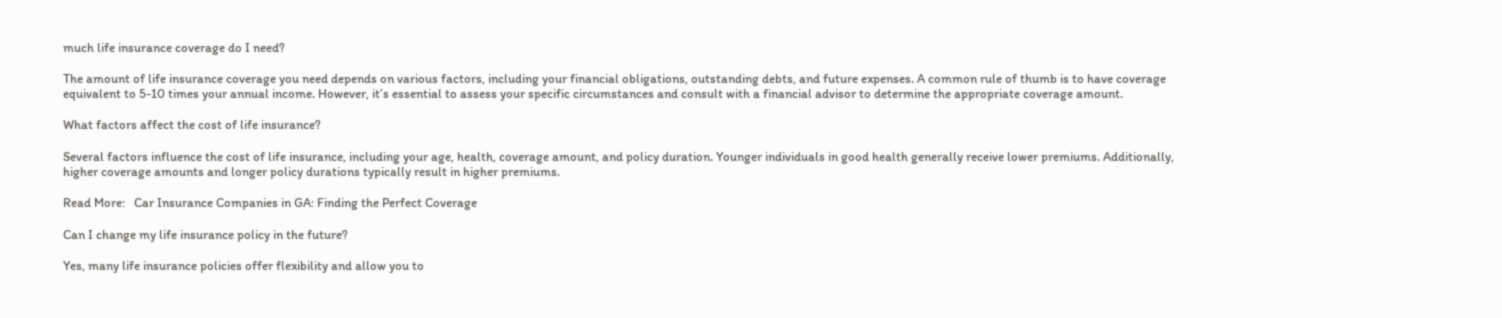much life insurance coverage do I need?

The amount of life insurance coverage you need depends on various factors, including your financial obligations, outstanding debts, and future expenses. A common rule of thumb is to have coverage equivalent to 5-10 times your annual income. However, it’s essential to assess your specific circumstances and consult with a financial advisor to determine the appropriate coverage amount.

What factors affect the cost of life insurance?

Several factors influence the cost of life insurance, including your age, health, coverage amount, and policy duration. Younger individuals in good health generally receive lower premiums. Additionally, higher coverage amounts and longer policy durations typically result in higher premiums.

Read More:   Car Insurance Companies in GA: Finding the Perfect Coverage

Can I change my life insurance policy in the future?

Yes, many life insurance policies offer flexibility and allow you to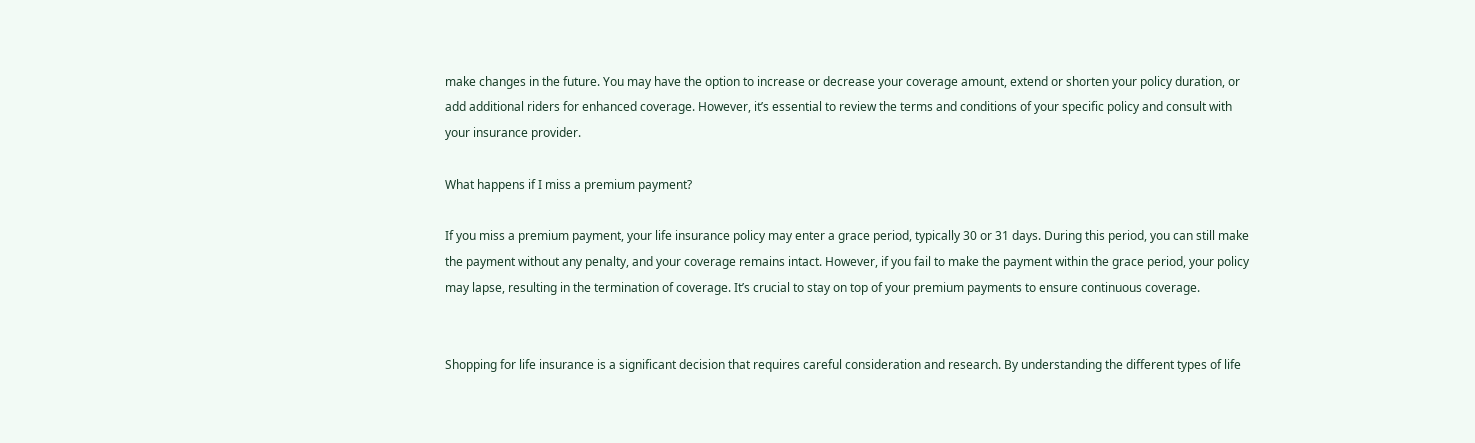make changes in the future. You may have the option to increase or decrease your coverage amount, extend or shorten your policy duration, or add additional riders for enhanced coverage. However, it’s essential to review the terms and conditions of your specific policy and consult with your insurance provider.

What happens if I miss a premium payment?

If you miss a premium payment, your life insurance policy may enter a grace period, typically 30 or 31 days. During this period, you can still make the payment without any penalty, and your coverage remains intact. However, if you fail to make the payment within the grace period, your policy may lapse, resulting in the termination of coverage. It’s crucial to stay on top of your premium payments to ensure continuous coverage.


Shopping for life insurance is a significant decision that requires careful consideration and research. By understanding the different types of life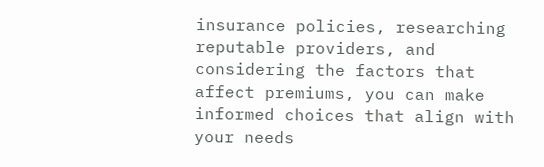insurance policies, researching reputable providers, and considering the factors that affect premiums, you can make informed choices that align with your needs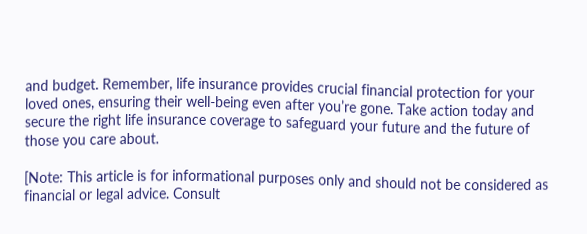and budget. Remember, life insurance provides crucial financial protection for your loved ones, ensuring their well-being even after you’re gone. Take action today and secure the right life insurance coverage to safeguard your future and the future of those you care about.

[Note: This article is for informational purposes only and should not be considered as financial or legal advice. Consult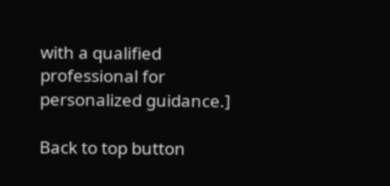with a qualified professional for personalized guidance.]

Back to top button